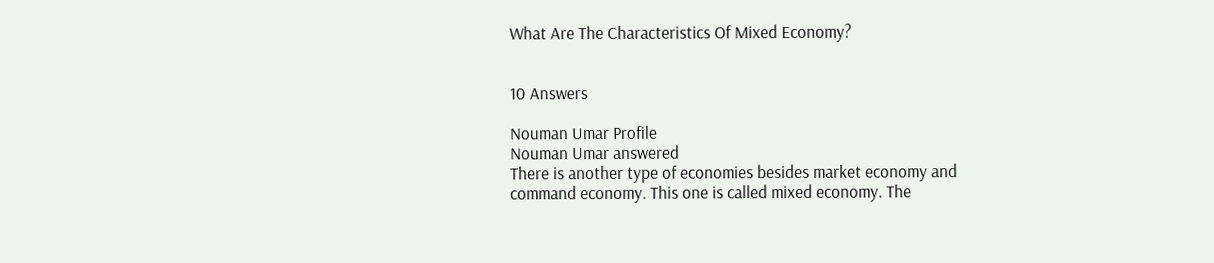What Are The Characteristics Of Mixed Economy?


10 Answers

Nouman Umar Profile
Nouman Umar answered
There is another type of economies besides market economy and command economy. This one is called mixed economy. The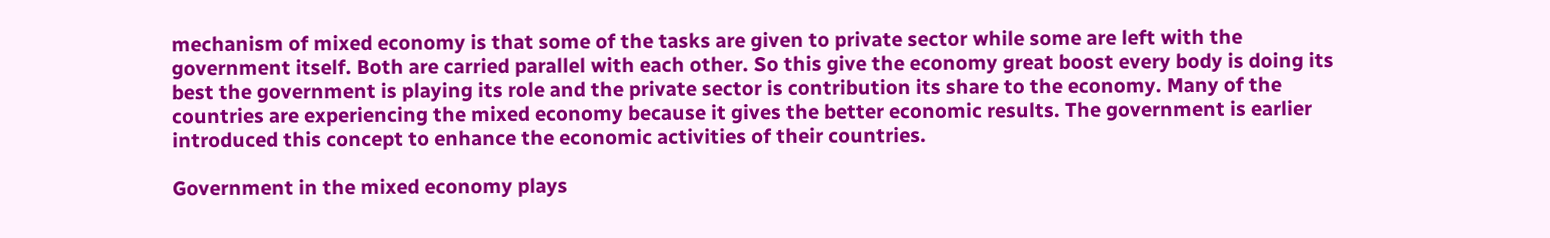mechanism of mixed economy is that some of the tasks are given to private sector while some are left with the government itself. Both are carried parallel with each other. So this give the economy great boost every body is doing its best the government is playing its role and the private sector is contribution its share to the economy. Many of the countries are experiencing the mixed economy because it gives the better economic results. The government is earlier introduced this concept to enhance the economic activities of their countries.

Government in the mixed economy plays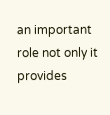an important role not only it provides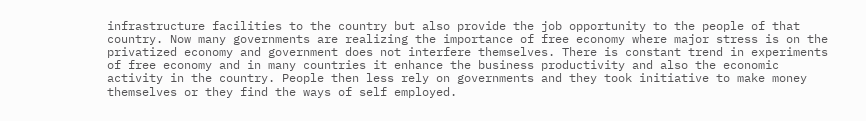infrastructure facilities to the country but also provide the job opportunity to the people of that country. Now many governments are realizing the importance of free economy where major stress is on the privatized economy and government does not interfere themselves. There is constant trend in experiments of free economy and in many countries it enhance the business productivity and also the economic activity in the country. People then less rely on governments and they took initiative to make money themselves or they find the ways of self employed.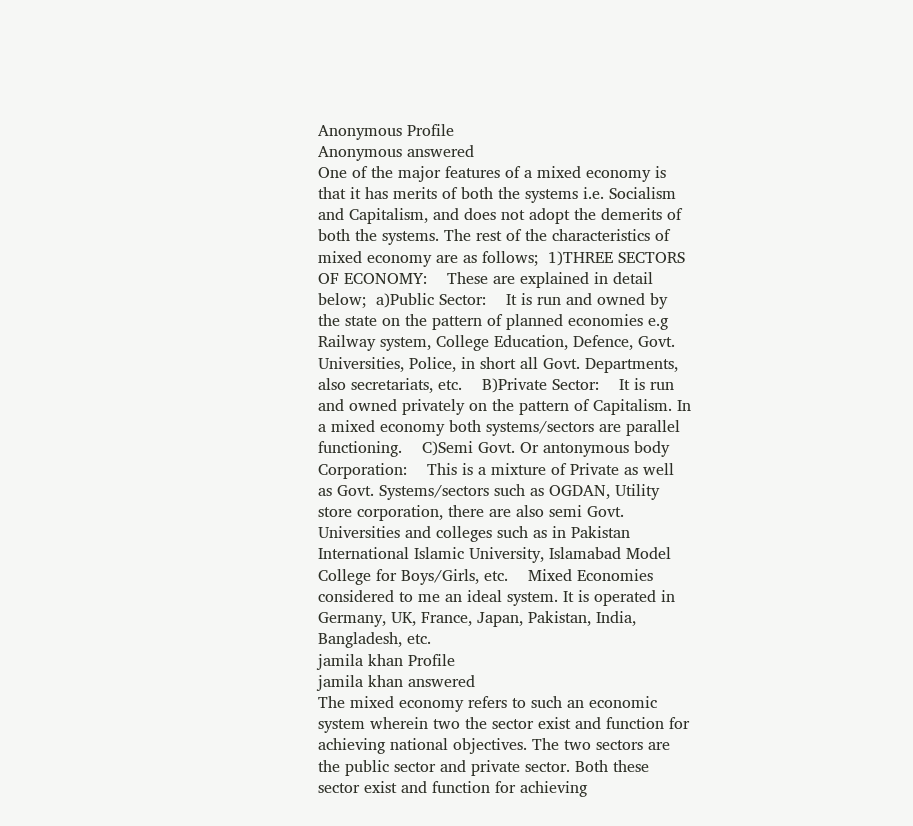Anonymous Profile
Anonymous answered
One of the major features of a mixed economy is that it has merits of both the systems i.e. Socialism and Capitalism, and does not adopt the demerits of both the systems. The rest of the characteristics of mixed economy are as follows;  1)THREE SECTORS OF ECONOMY:    These are explained in detail below;  a)Public Sector:    It is run and owned by the state on the pattern of planned economies e.g Railway system, College Education, Defence, Govt. Universities, Police, in short all Govt. Departments, also secretariats, etc.    B)Private Sector:    It is run and owned privately on the pattern of Capitalism. In a mixed economy both systems/sectors are parallel functioning.    C)Semi Govt. Or antonymous body Corporation:    This is a mixture of Private as well as Govt. Systems/sectors such as OGDAN, Utility store corporation, there are also semi Govt. Universities and colleges such as in Pakistan International Islamic University, Islamabad Model College for Boys/Girls, etc.    Mixed Economies considered to me an ideal system. It is operated in Germany, UK, France, Japan, Pakistan, India, Bangladesh, etc.
jamila khan Profile
jamila khan answered
The mixed economy refers to such an economic system wherein two the sector exist and function for achieving national objectives. The two sectors are the public sector and private sector. Both these sector exist and function for achieving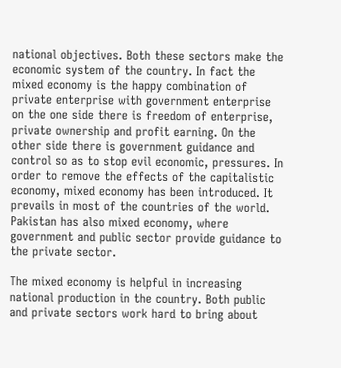national objectives. Both these sectors make the economic system of the country. In fact the mixed economy is the happy combination of private enterprise with government enterprise on the one side there is freedom of enterprise, private ownership and profit earning. On the other side there is government guidance and control so as to stop evil economic, pressures. In order to remove the effects of the capitalistic economy, mixed economy has been introduced. It prevails in most of the countries of the world. Pakistan has also mixed economy, where government and public sector provide guidance to the private sector.

The mixed economy is helpful in increasing national production in the country. Both public and private sectors work hard to bring about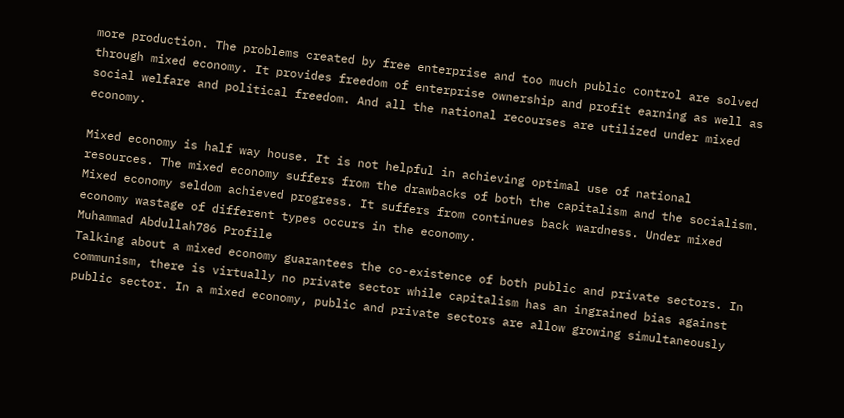more production. The problems created by free enterprise and too much public control are solved through mixed economy. It provides freedom of enterprise ownership and profit earning as well as social welfare and political freedom. And all the national recourses are utilized under mixed economy.

Mixed economy is half way house. It is not helpful in achieving optimal use of national resources. The mixed economy suffers from the drawbacks of both the capitalism and the socialism. Mixed economy seldom achieved progress. It suffers from continues back wardness. Under mixed economy wastage of different types occurs in the economy.
Muhammad Abdullah786 Profile
Talking about a mixed economy guarantees the co-existence of both public and private sectors. In communism, there is virtually no private sector while capitalism has an ingrained bias against public sector. In a mixed economy, public and private sectors are allow growing simultaneously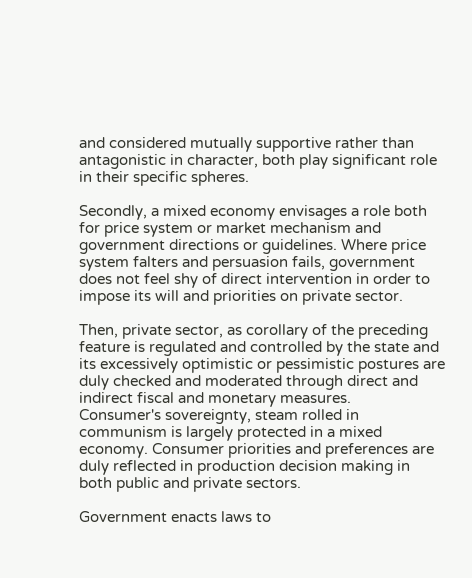and considered mutually supportive rather than antagonistic in character, both play significant role in their specific spheres.

Secondly, a mixed economy envisages a role both for price system or market mechanism and government directions or guidelines. Where price system falters and persuasion fails, government does not feel shy of direct intervention in order to impose its will and priorities on private sector.

Then, private sector, as corollary of the preceding feature is regulated and controlled by the state and its excessively optimistic or pessimistic postures are duly checked and moderated through direct and indirect fiscal and monetary measures.
Consumer's sovereignty, steam rolled in communism is largely protected in a mixed economy. Consumer priorities and preferences are duly reflected in production decision making in both public and private sectors.

Government enacts laws to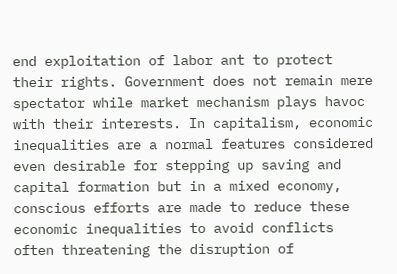end exploitation of labor ant to protect their rights. Government does not remain mere spectator while market mechanism plays havoc with their interests. In capitalism, economic inequalities are a normal features considered even desirable for stepping up saving and capital formation but in a mixed economy, conscious efforts are made to reduce these economic inequalities to avoid conflicts often threatening the disruption of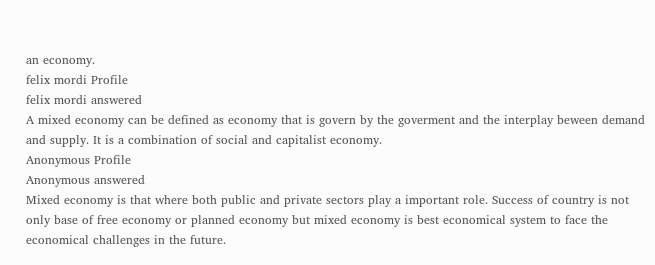an economy.
felix mordi Profile
felix mordi answered
A mixed economy can be defined as economy that is govern by the goverment and the interplay beween demand and supply. It is a combination of social and capitalist economy.
Anonymous Profile
Anonymous answered
Mixed economy is that where both public and private sectors play a important role. Success of country is not only base of free economy or planned economy but mixed economy is best economical system to face the economical challenges in the future.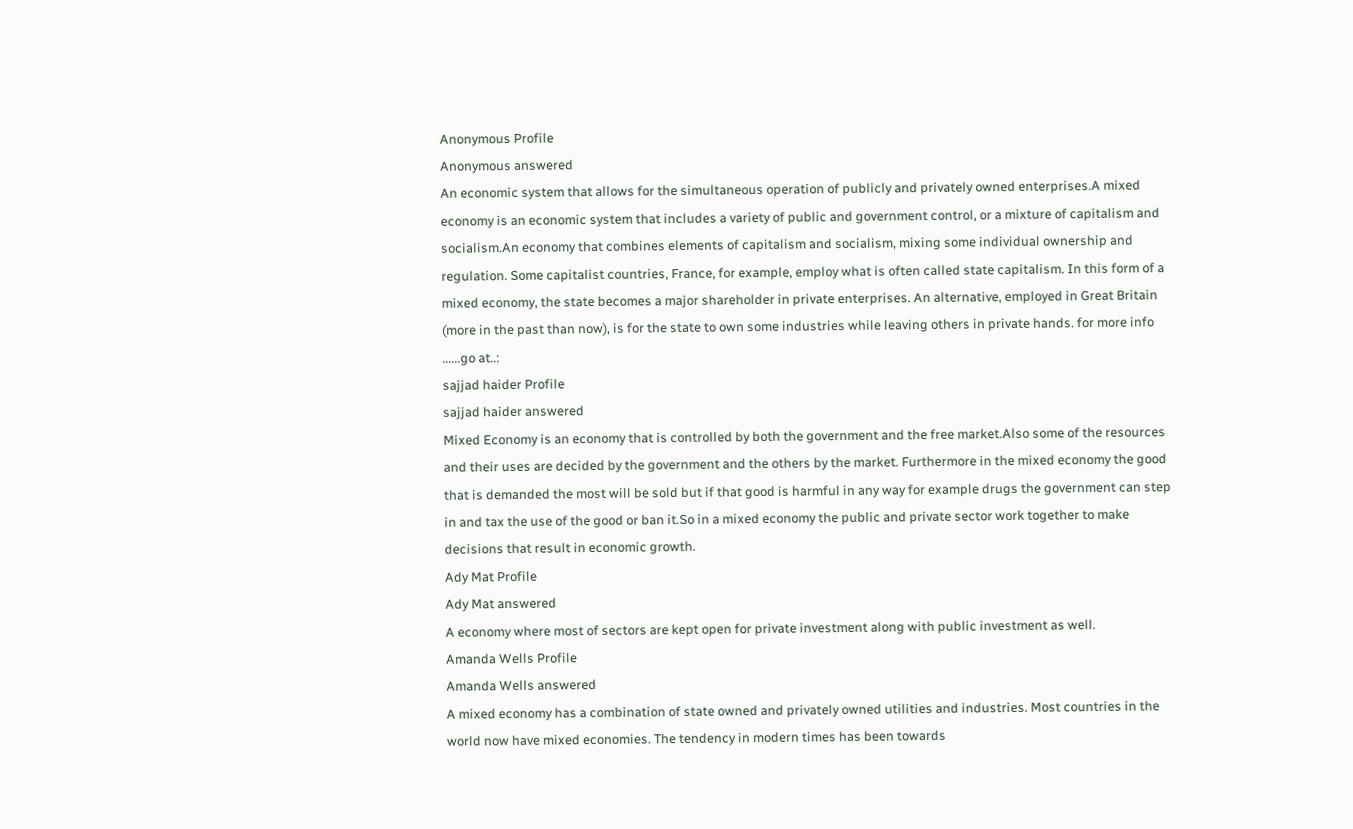Anonymous Profile
Anonymous answered
An economic system that allows for the simultaneous operation of publicly and privately owned enterprises.A mixed economy is an economic system that includes a variety of public and government control, or a mixture of capitalism and socialism.An economy that combines elements of capitalism and socialism, mixing some individual ownership and regulation. Some capitalist countries, France, for example, employ what is often called state capitalism. In this form of a mixed economy, the state becomes a major shareholder in private enterprises. An alternative, employed in Great Britain (more in the past than now), is for the state to own some industries while leaving others in private hands. for more info ......go at..:
sajjad haider Profile
sajjad haider answered
Mixed Economy is an economy that is controlled by both the government and the free market.Also some of the resources and their uses are decided by the government and the others by the market. Furthermore in the mixed economy the good that is demanded the most will be sold but if that good is harmful in any way for example drugs the government can step in and tax the use of the good or ban it.So in a mixed economy the public and private sector work together to make decisions that result in economic growth.
Ady Mat Profile
Ady Mat answered
A economy where most of sectors are kept open for private investment along with public investment as well.
Amanda Wells Profile
Amanda Wells answered
A mixed economy has a combination of state owned and privately owned utilities and industries. Most countries in the world now have mixed economies. The tendency in modern times has been towards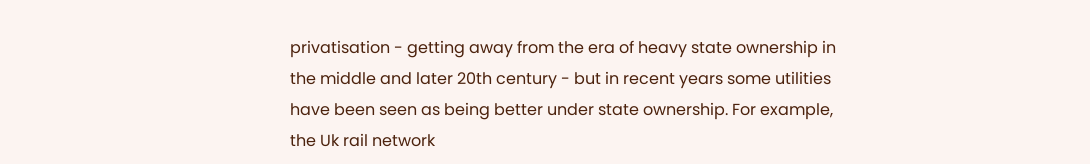privatisation - getting away from the era of heavy state ownership in the middle and later 20th century - but in recent years some utilities have been seen as being better under state ownership. For example, the Uk rail network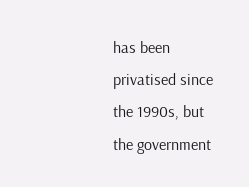has been privatised since the 1990s, but the government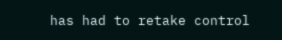has had to retake control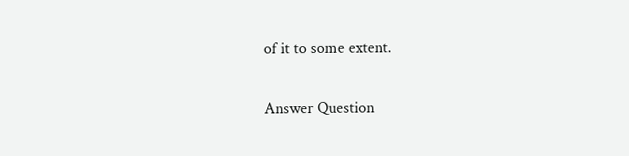of it to some extent.

Answer Question